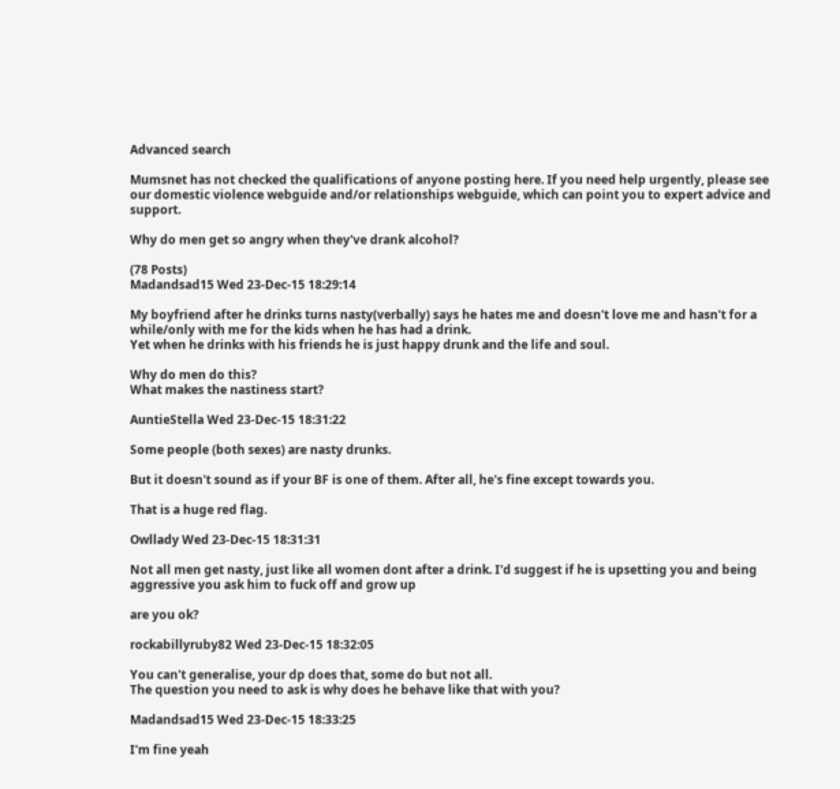Advanced search

Mumsnet has not checked the qualifications of anyone posting here. If you need help urgently, please see our domestic violence webguide and/or relationships webguide, which can point you to expert advice and support.

Why do men get so angry when they've drank alcohol?

(78 Posts)
Madandsad15 Wed 23-Dec-15 18:29:14

My boyfriend after he drinks turns nasty(verbally) says he hates me and doesn't love me and hasn't for a while/only with me for the kids when he has had a drink.
Yet when he drinks with his friends he is just happy drunk and the life and soul.

Why do men do this?
What makes the nastiness start?

AuntieStella Wed 23-Dec-15 18:31:22

Some people (both sexes) are nasty drunks.

But it doesn't sound as if your BF is one of them. After all, he's fine except towards you.

That is a huge red flag.

Owllady Wed 23-Dec-15 18:31:31

Not all men get nasty, just like all women dont after a drink. I'd suggest if he is upsetting you and being aggressive you ask him to fuck off and grow up

are you ok?

rockabillyruby82 Wed 23-Dec-15 18:32:05

You can't generalise, your dp does that, some do but not all.
The question you need to ask is why does he behave like that with you?

Madandsad15 Wed 23-Dec-15 18:33:25

I'm fine yeah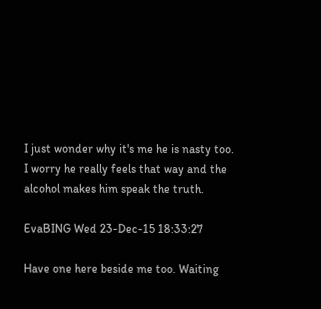I just wonder why it's me he is nasty too.
I worry he really feels that way and the alcohol makes him speak the truth.

EvaBING Wed 23-Dec-15 18:33:27

Have one here beside me too. Waiting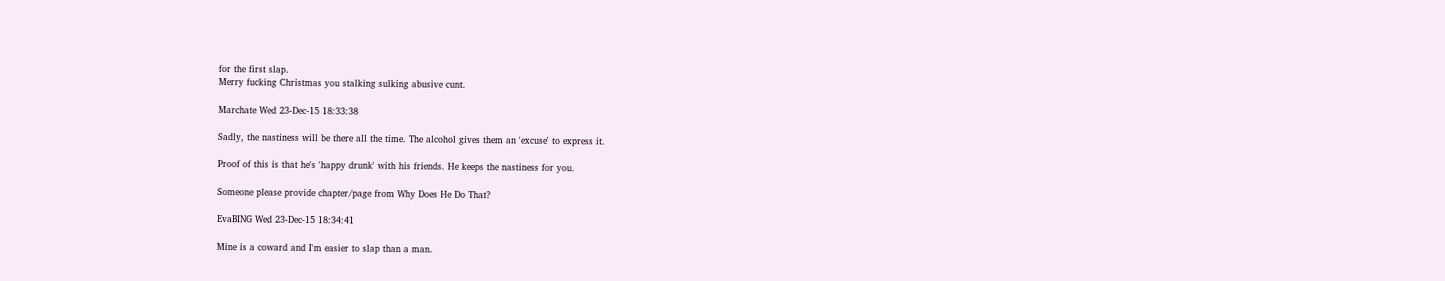for the first slap.
Merry fucking Christmas you stalking sulking abusive cunt.

Marchate Wed 23-Dec-15 18:33:38

Sadly, the nastiness will be there all the time. The alcohol gives them an 'excuse' to express it.

Proof of this is that he's 'happy drunk' with his friends. He keeps the nastiness for you.

Someone please provide chapter/page from Why Does He Do That?

EvaBING Wed 23-Dec-15 18:34:41

Mine is a coward and I'm easier to slap than a man.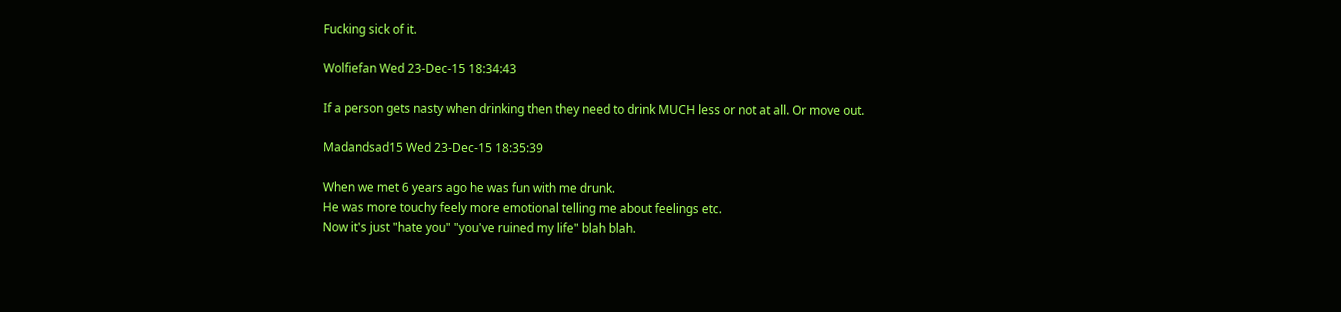Fucking sick of it.

Wolfiefan Wed 23-Dec-15 18:34:43

If a person gets nasty when drinking then they need to drink MUCH less or not at all. Or move out.

Madandsad15 Wed 23-Dec-15 18:35:39

When we met 6 years ago he was fun with me drunk.
He was more touchy feely more emotional telling me about feelings etc.
Now it's just "hate you" "you've ruined my life" blah blah.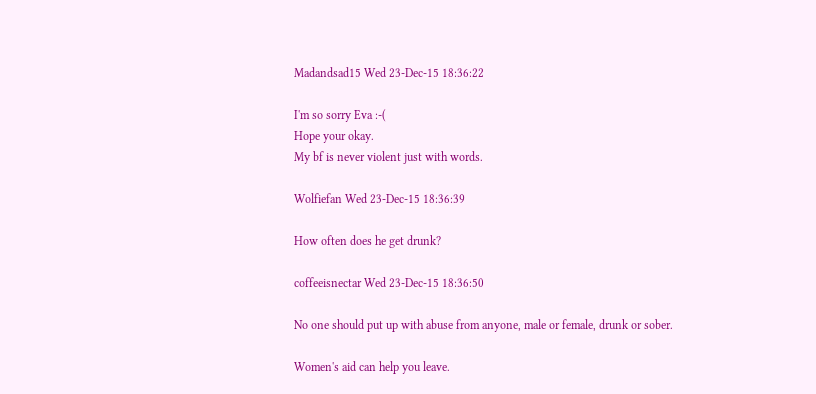Madandsad15 Wed 23-Dec-15 18:36:22

I'm so sorry Eva :-(
Hope your okay.
My bf is never violent just with words.

Wolfiefan Wed 23-Dec-15 18:36:39

How often does he get drunk?

coffeeisnectar Wed 23-Dec-15 18:36:50

No one should put up with abuse from anyone, male or female, drunk or sober.

Women's aid can help you leave.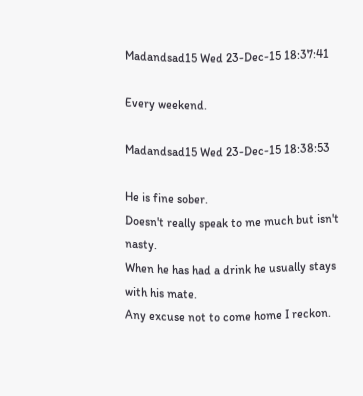Madandsad15 Wed 23-Dec-15 18:37:41

Every weekend.

Madandsad15 Wed 23-Dec-15 18:38:53

He is fine sober.
Doesn't really speak to me much but isn't nasty.
When he has had a drink he usually stays with his mate.
Any excuse not to come home I reckon.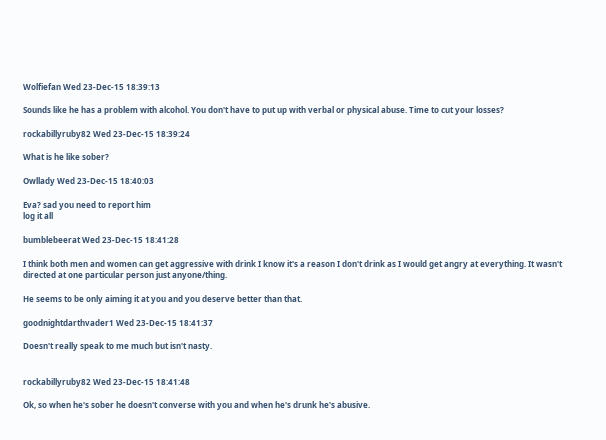Wolfiefan Wed 23-Dec-15 18:39:13

Sounds like he has a problem with alcohol. You don't have to put up with verbal or physical abuse. Time to cut your losses?

rockabillyruby82 Wed 23-Dec-15 18:39:24

What is he like sober?

Owllady Wed 23-Dec-15 18:40:03

Eva? sad you need to report him
log it all

bumblebeerat Wed 23-Dec-15 18:41:28

I think both men and women can get aggressive with drink I know it's a reason I don't drink as I would get angry at everything. It wasn't directed at one particular person just anyone/thing.

He seems to be only aiming it at you and you deserve better than that.

goodnightdarthvader1 Wed 23-Dec-15 18:41:37

Doesn't really speak to me much but isn't nasty.


rockabillyruby82 Wed 23-Dec-15 18:41:48

Ok, so when he's sober he doesn't converse with you and when he's drunk he's abusive.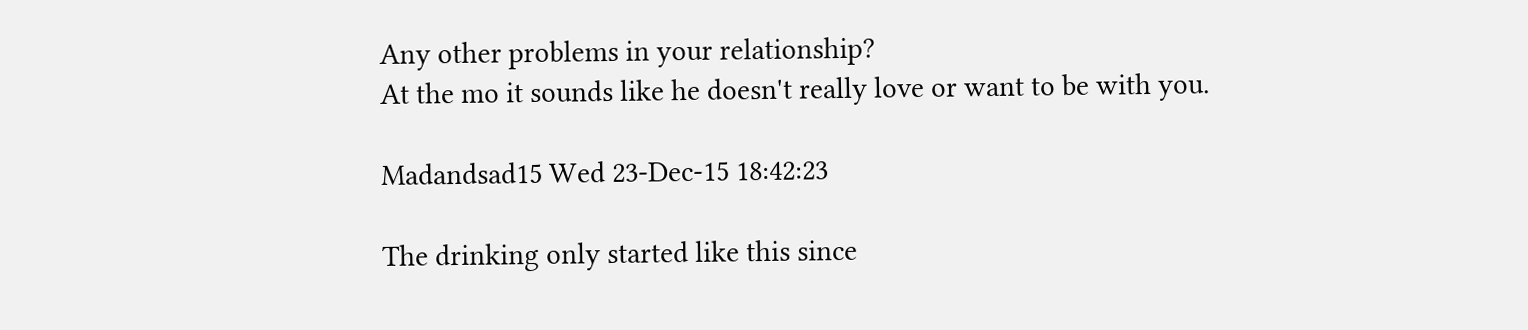Any other problems in your relationship?
At the mo it sounds like he doesn't really love or want to be with you.

Madandsad15 Wed 23-Dec-15 18:42:23

The drinking only started like this since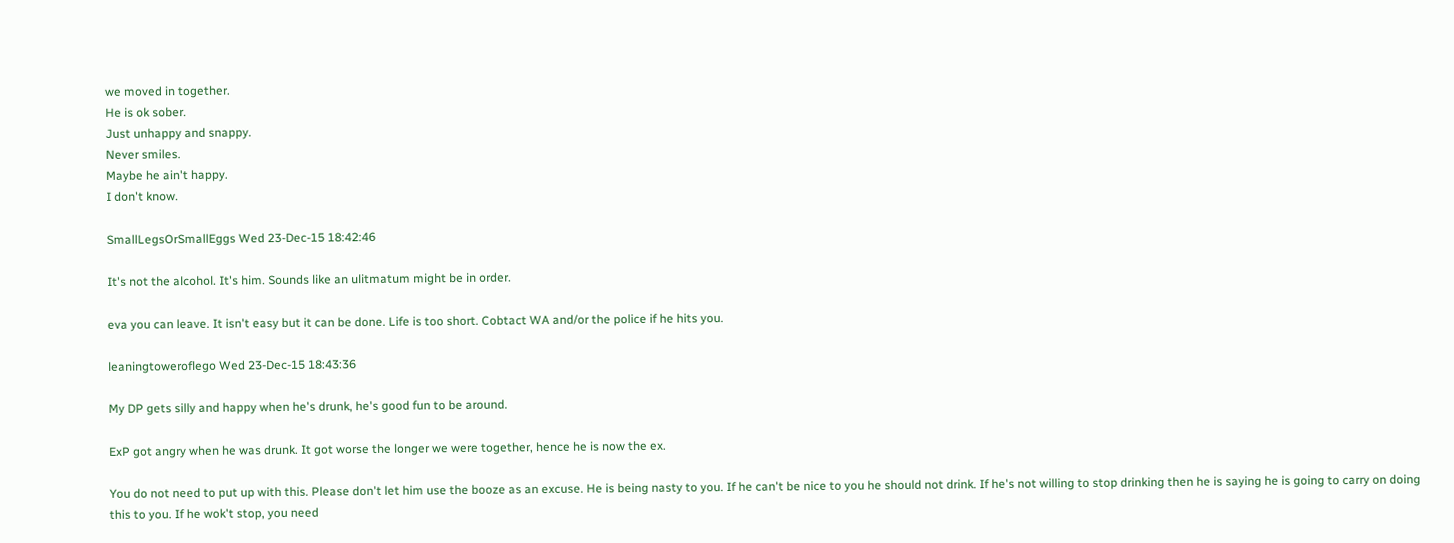we moved in together.
He is ok sober.
Just unhappy and snappy.
Never smiles.
Maybe he ain't happy.
I don't know.

SmallLegsOrSmallEggs Wed 23-Dec-15 18:42:46

It's not the alcohol. It's him. Sounds like an ulitmatum might be in order.

eva you can leave. It isn't easy but it can be done. Life is too short. Cobtact WA and/or the police if he hits you.

leaningtoweroflego Wed 23-Dec-15 18:43:36

My DP gets silly and happy when he's drunk, he's good fun to be around.

ExP got angry when he was drunk. It got worse the longer we were together, hence he is now the ex.

You do not need to put up with this. Please don't let him use the booze as an excuse. He is being nasty to you. If he can't be nice to you he should not drink. If he's not willing to stop drinking then he is saying he is going to carry on doing this to you. If he wok't stop, you need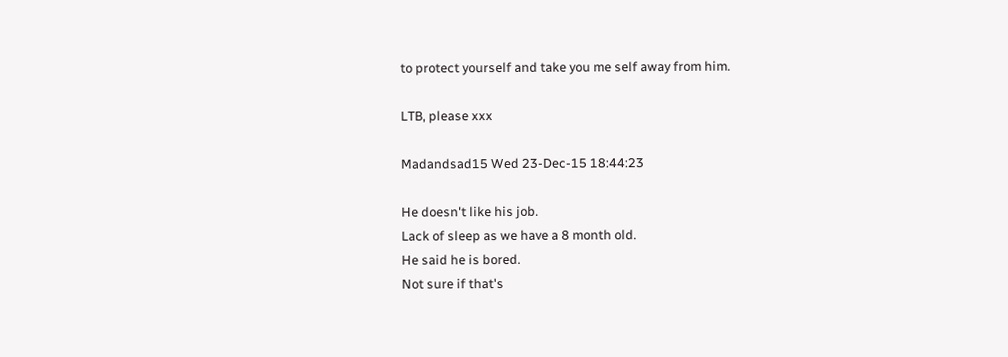to protect yourself and take you me self away from him.

LTB, please xxx

Madandsad15 Wed 23-Dec-15 18:44:23

He doesn't like his job.
Lack of sleep as we have a 8 month old.
He said he is bored.
Not sure if that's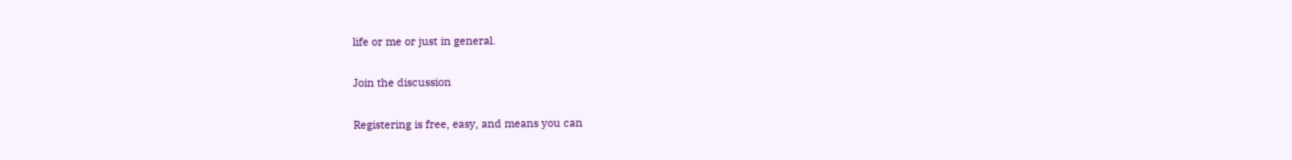life or me or just in general.

Join the discussion

Registering is free, easy, and means you can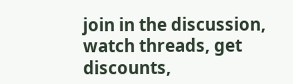join in the discussion, watch threads, get discounts,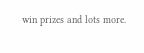win prizes and lots more.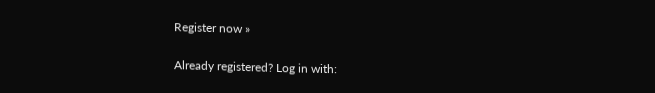Register now »

Already registered? Log in with: